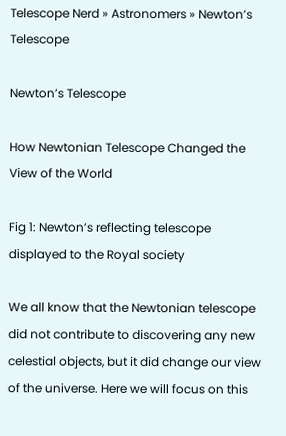Telescope Nerd » Astronomers » Newton’s Telescope

Newton’s Telescope

How Newtonian Telescope Changed the View of the World

Fig 1: Newton’s reflecting telescope displayed to the Royal society

We all know that the Newtonian telescope did not contribute to discovering any new celestial objects, but it did change our view of the universe. Here we will focus on this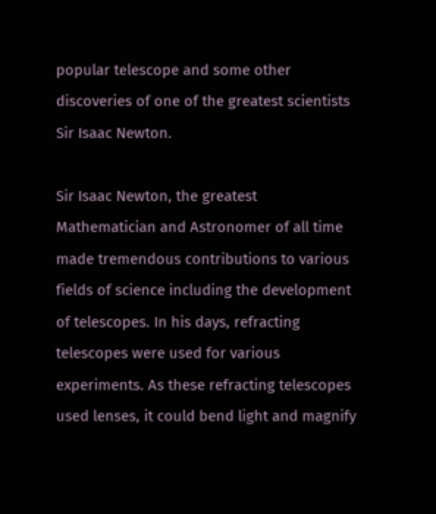popular telescope and some other discoveries of one of the greatest scientists Sir Isaac Newton.

Sir Isaac Newton, the greatest Mathematician and Astronomer of all time made tremendous contributions to various fields of science including the development of telescopes. In his days, refracting telescopes were used for various experiments. As these refracting telescopes used lenses, it could bend light and magnify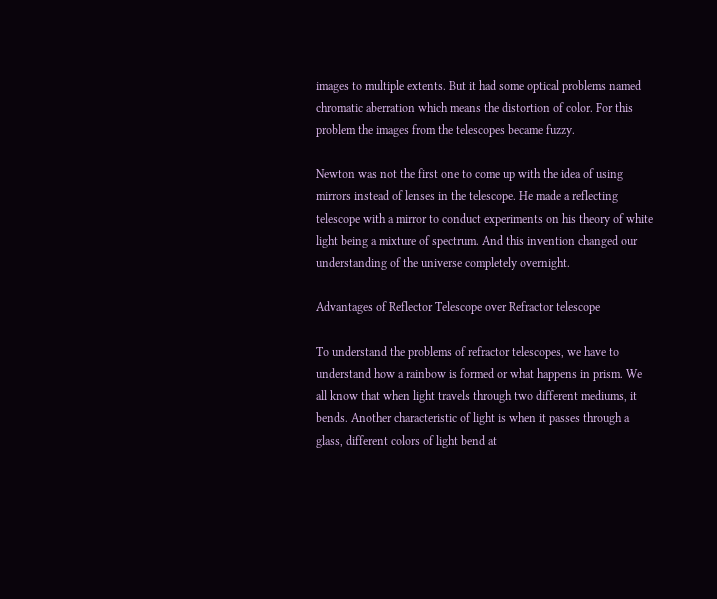images to multiple extents. But it had some optical problems named chromatic aberration which means the distortion of color. For this problem the images from the telescopes became fuzzy.

Newton was not the first one to come up with the idea of using mirrors instead of lenses in the telescope. He made a reflecting telescope with a mirror to conduct experiments on his theory of white light being a mixture of spectrum. And this invention changed our understanding of the universe completely overnight.

Advantages of Reflector Telescope over Refractor telescope

To understand the problems of refractor telescopes, we have to understand how a rainbow is formed or what happens in prism. We all know that when light travels through two different mediums, it bends. Another characteristic of light is when it passes through a glass, different colors of light bend at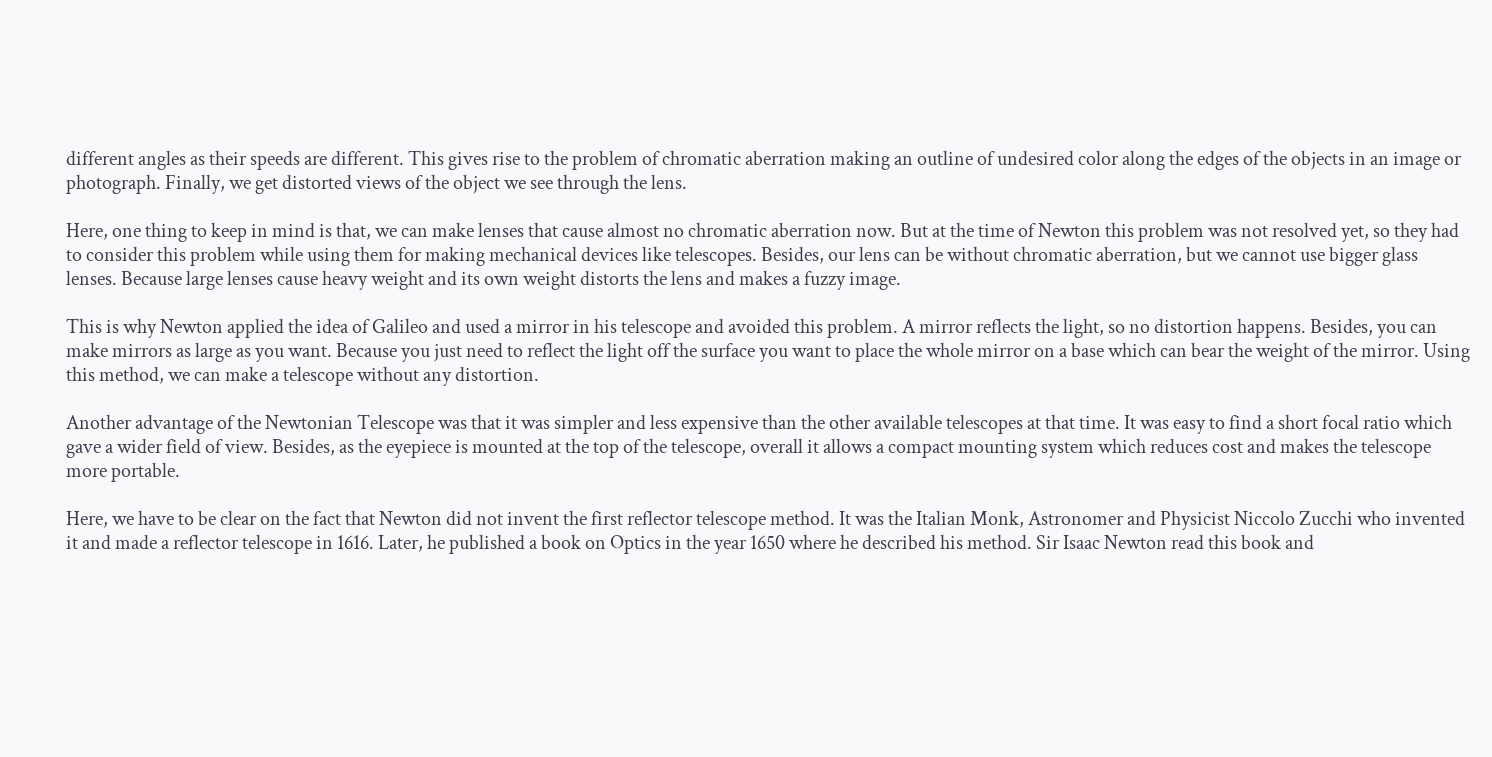different angles as their speeds are different. This gives rise to the problem of chromatic aberration making an outline of undesired color along the edges of the objects in an image or photograph. Finally, we get distorted views of the object we see through the lens.

Here, one thing to keep in mind is that, we can make lenses that cause almost no chromatic aberration now. But at the time of Newton this problem was not resolved yet, so they had to consider this problem while using them for making mechanical devices like telescopes. Besides, our lens can be without chromatic aberration, but we cannot use bigger glass lenses. Because large lenses cause heavy weight and its own weight distorts the lens and makes a fuzzy image.

This is why Newton applied the idea of Galileo and used a mirror in his telescope and avoided this problem. A mirror reflects the light, so no distortion happens. Besides, you can make mirrors as large as you want. Because you just need to reflect the light off the surface you want to place the whole mirror on a base which can bear the weight of the mirror. Using this method, we can make a telescope without any distortion.

Another advantage of the Newtonian Telescope was that it was simpler and less expensive than the other available telescopes at that time. It was easy to find a short focal ratio which gave a wider field of view. Besides, as the eyepiece is mounted at the top of the telescope, overall it allows a compact mounting system which reduces cost and makes the telescope more portable.

Here, we have to be clear on the fact that Newton did not invent the first reflector telescope method. It was the Italian Monk, Astronomer and Physicist Niccolo Zucchi who invented it and made a reflector telescope in 1616. Later, he published a book on Optics in the year 1650 where he described his method. Sir Isaac Newton read this book and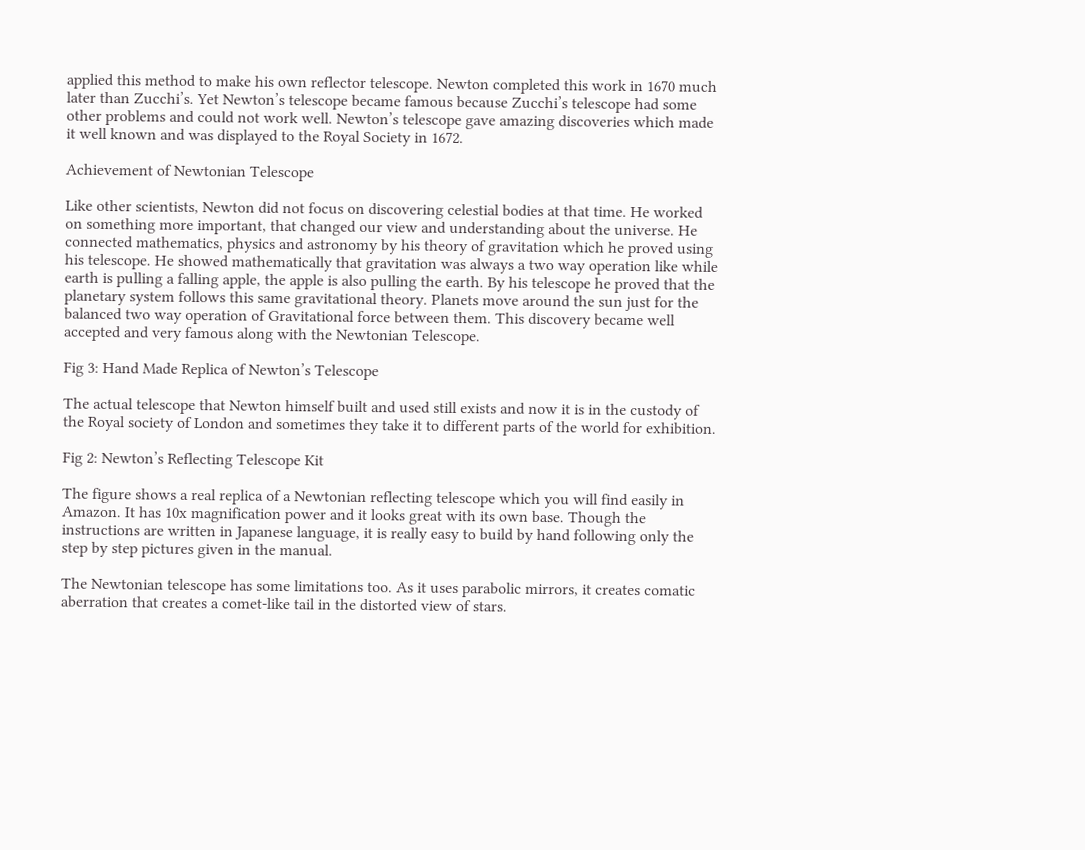applied this method to make his own reflector telescope. Newton completed this work in 1670 much later than Zucchi’s. Yet Newton’s telescope became famous because Zucchi’s telescope had some other problems and could not work well. Newton’s telescope gave amazing discoveries which made it well known and was displayed to the Royal Society in 1672.

Achievement of Newtonian Telescope

Like other scientists, Newton did not focus on discovering celestial bodies at that time. He worked on something more important, that changed our view and understanding about the universe. He connected mathematics, physics and astronomy by his theory of gravitation which he proved using his telescope. He showed mathematically that gravitation was always a two way operation like while earth is pulling a falling apple, the apple is also pulling the earth. By his telescope he proved that the planetary system follows this same gravitational theory. Planets move around the sun just for the balanced two way operation of Gravitational force between them. This discovery became well accepted and very famous along with the Newtonian Telescope.

Fig 3: Hand Made Replica of Newton’s Telescope

The actual telescope that Newton himself built and used still exists and now it is in the custody of the Royal society of London and sometimes they take it to different parts of the world for exhibition.

Fig 2: Newton’s Reflecting Telescope Kit

The figure shows a real replica of a Newtonian reflecting telescope which you will find easily in Amazon. It has 10x magnification power and it looks great with its own base. Though the instructions are written in Japanese language, it is really easy to build by hand following only the step by step pictures given in the manual.

The Newtonian telescope has some limitations too. As it uses parabolic mirrors, it creates comatic aberration that creates a comet-like tail in the distorted view of stars.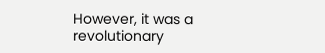However, it was a revolutionary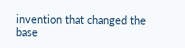invention that changed the base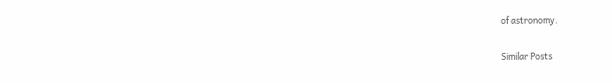of astronomy.

Similar Posts